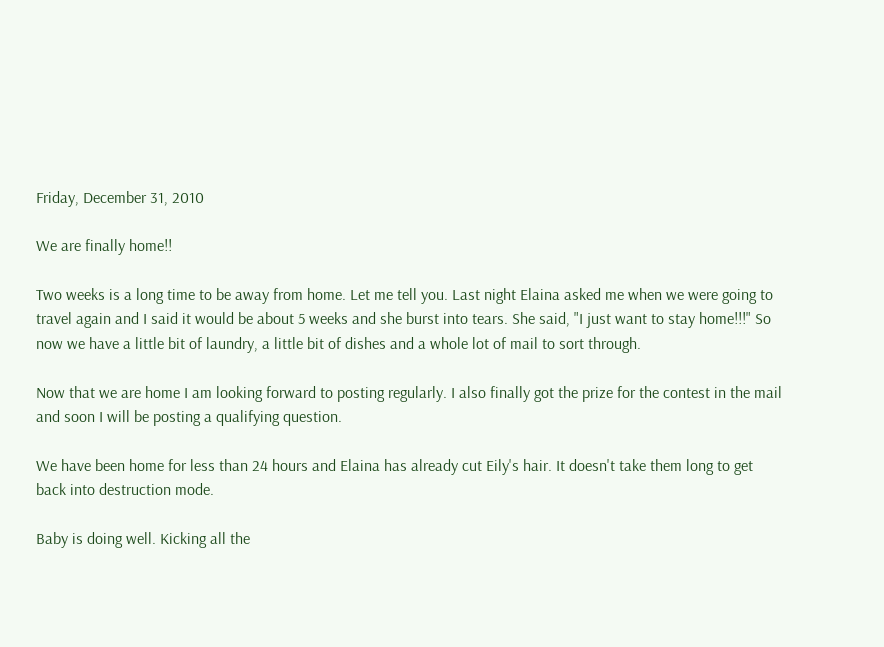Friday, December 31, 2010

We are finally home!!

Two weeks is a long time to be away from home. Let me tell you. Last night Elaina asked me when we were going to travel again and I said it would be about 5 weeks and she burst into tears. She said, "I just want to stay home!!!" So now we have a little bit of laundry, a little bit of dishes and a whole lot of mail to sort through.

Now that we are home I am looking forward to posting regularly. I also finally got the prize for the contest in the mail and soon I will be posting a qualifying question.

We have been home for less than 24 hours and Elaina has already cut Eily's hair. It doesn't take them long to get back into destruction mode.

Baby is doing well. Kicking all the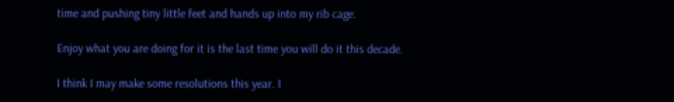time and pushing tiny little feet and hands up into my rib cage.

Enjoy what you are doing for it is the last time you will do it this decade.

I think I may make some resolutions this year. I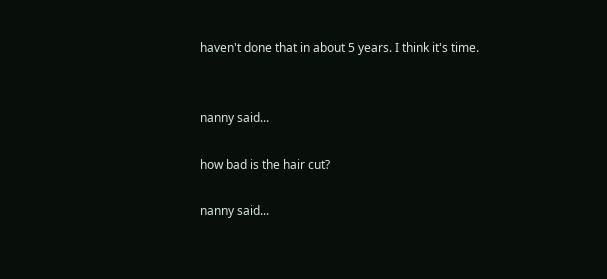haven't done that in about 5 years. I think it's time.


nanny said...

how bad is the hair cut?

nanny said...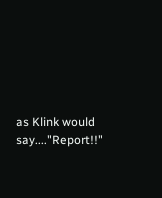as Klink would say...."Report!!"